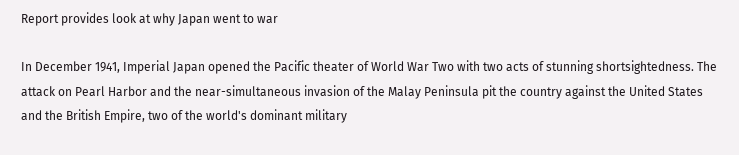Report provides look at why Japan went to war

In December 1941, Imperial Japan opened the Pacific theater of World War Two with two acts of stunning shortsightedness. The attack on Pearl Harbor and the near-simultaneous invasion of the Malay Peninsula pit the country against the United States and the British Empire, two of the world's dominant military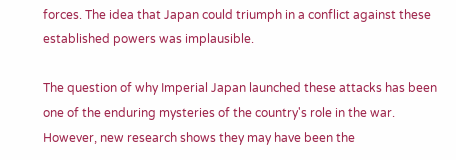forces. The idea that Japan could triumph in a conflict against these established powers was implausible.

The question of why Imperial Japan launched these attacks has been one of the enduring mysteries of the country's role in the war. However, new research shows they may have been the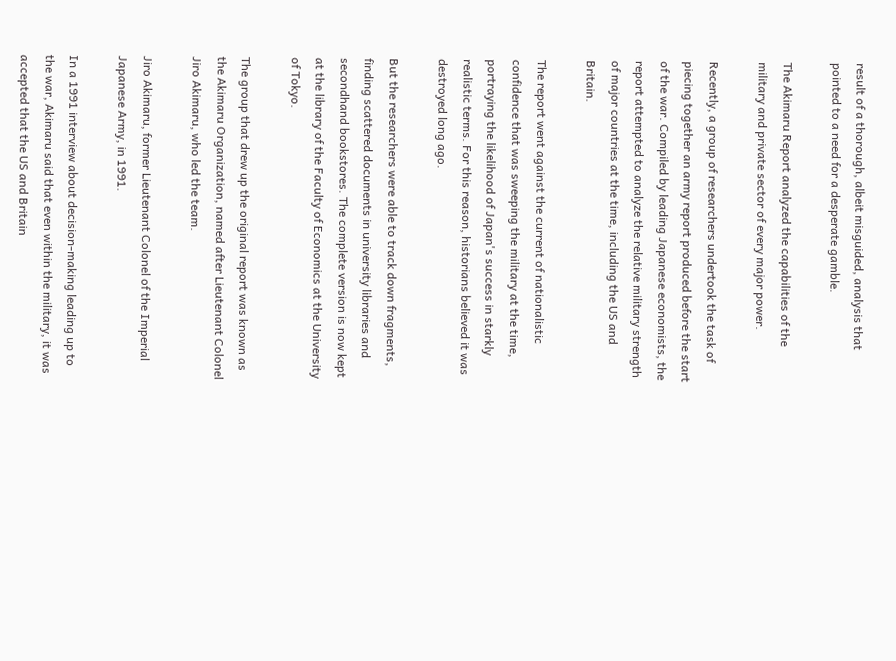result of a thorough, albeit misguided, analysis that pointed to a need for a desperate gamble.

The Akimaru Report analyzed the capabilities of the military and private sector of every major power.

Recently, a group of researchers undertook the task of piecing together an army report produced before the start of the war. Compiled by leading Japanese economists, the report attempted to analyze the relative military strength of major countries at the time, including the US and Britain.

The report went against the current of nationalistic confidence that was sweeping the military at the time, portraying the likelihood of Japan's success in starkly realistic terms. For this reason, historians believed it was destroyed long ago.

But the researchers were able to track down fragments, finding scattered documents in university libraries and secondhand bookstores. The complete version is now kept at the library of the Faculty of Economics at the University of Tokyo.

The group that drew up the original report was known as the Akimaru Organization, named after Lieutenant Colonel Jiro Akimaru, who led the team.

Jiro Akimaru, former Lieutenant Colonel of the Imperial Japanese Army, in 1991.

In a 1991 interview about decision-making leading up to the war, Akimaru said that even within the military, it was accepted that the US and Britain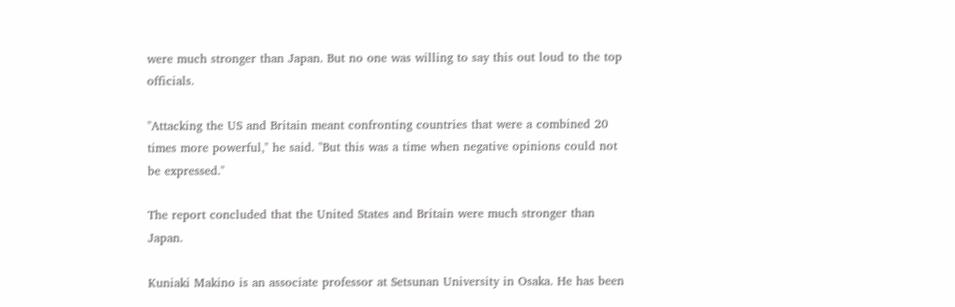were much stronger than Japan. But no one was willing to say this out loud to the top officials.

"Attacking the US and Britain meant confronting countries that were a combined 20 times more powerful," he said. "But this was a time when negative opinions could not be expressed."

The report concluded that the United States and Britain were much stronger than Japan.

Kuniaki Makino is an associate professor at Setsunan University in Osaka. He has been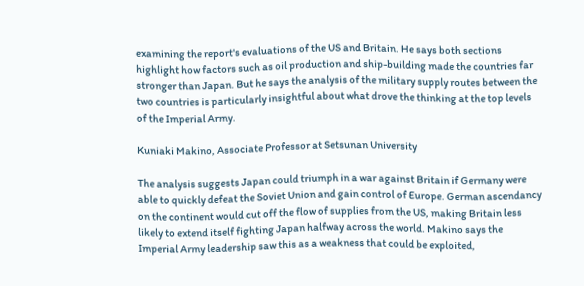examining the report's evaluations of the US and Britain. He says both sections highlight how factors such as oil production and ship-building made the countries far stronger than Japan. But he says the analysis of the military supply routes between the two countries is particularly insightful about what drove the thinking at the top levels of the Imperial Army.

Kuniaki Makino, Associate Professor at Setsunan University

The analysis suggests Japan could triumph in a war against Britain if Germany were able to quickly defeat the Soviet Union and gain control of Europe. German ascendancy on the continent would cut off the flow of supplies from the US, making Britain less likely to extend itself fighting Japan halfway across the world. Makino says the Imperial Army leadership saw this as a weakness that could be exploited,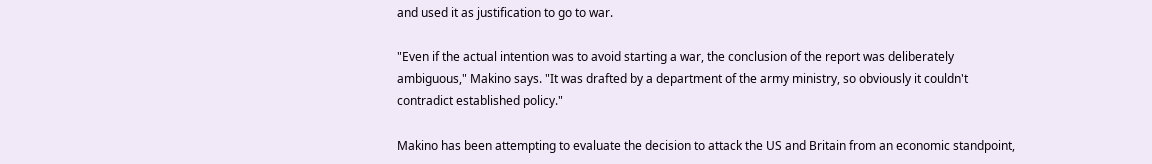and used it as justification to go to war.

"Even if the actual intention was to avoid starting a war, the conclusion of the report was deliberately ambiguous," Makino says. "It was drafted by a department of the army ministry, so obviously it couldn't contradict established policy."

Makino has been attempting to evaluate the decision to attack the US and Britain from an economic standpoint,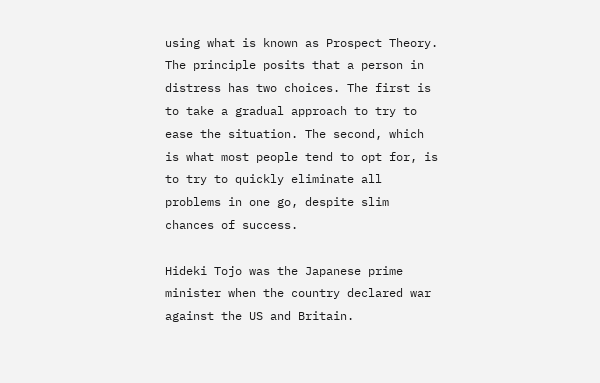using what is known as Prospect Theory. The principle posits that a person in distress has two choices. The first is to take a gradual approach to try to ease the situation. The second, which is what most people tend to opt for, is to try to quickly eliminate all problems in one go, despite slim chances of success.

Hideki Tojo was the Japanese prime minister when the country declared war against the US and Britain.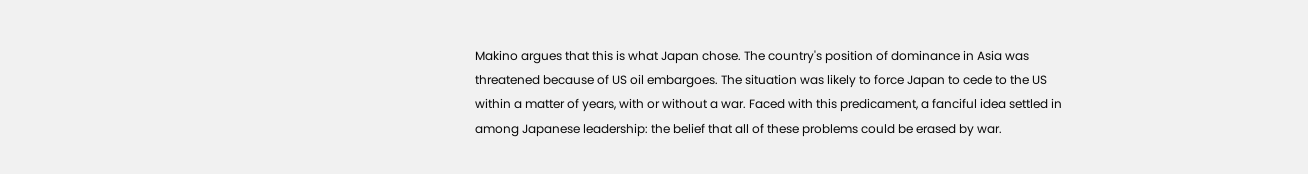Makino argues that this is what Japan chose. The country's position of dominance in Asia was threatened because of US oil embargoes. The situation was likely to force Japan to cede to the US within a matter of years, with or without a war. Faced with this predicament, a fanciful idea settled in among Japanese leadership: the belief that all of these problems could be erased by war.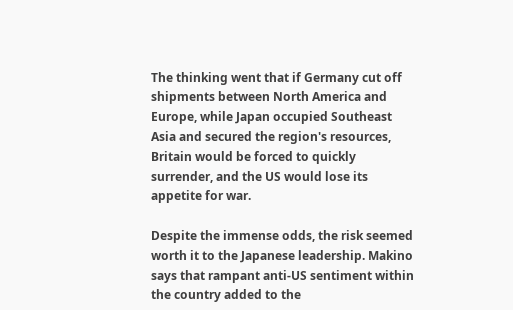The thinking went that if Germany cut off shipments between North America and Europe, while Japan occupied Southeast Asia and secured the region's resources, Britain would be forced to quickly surrender, and the US would lose its appetite for war.

Despite the immense odds, the risk seemed worth it to the Japanese leadership. Makino says that rampant anti-US sentiment within the country added to the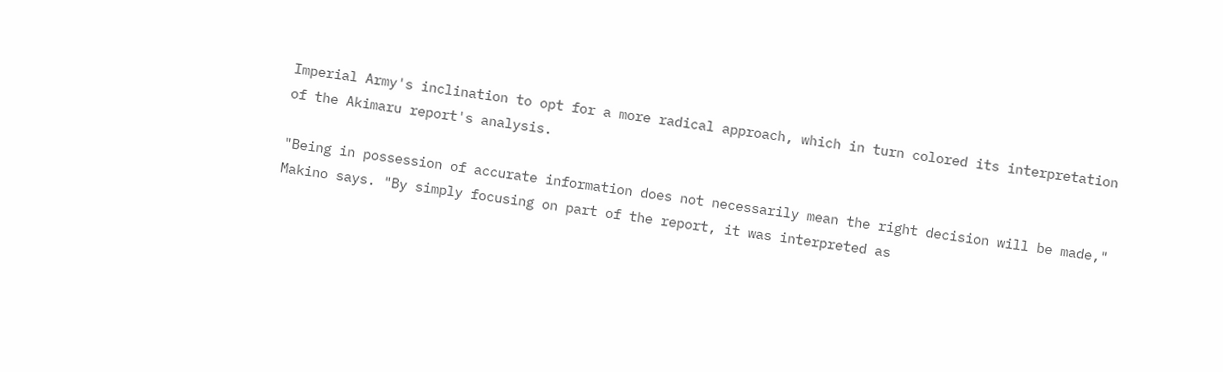Imperial Army's inclination to opt for a more radical approach, which in turn colored its interpretation of the Akimaru report's analysis.

"Being in possession of accurate information does not necessarily mean the right decision will be made," Makino says. "By simply focusing on part of the report, it was interpreted as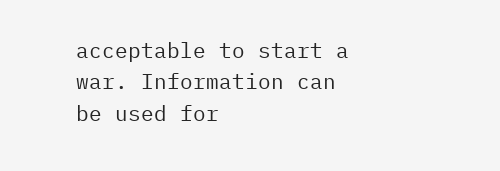acceptable to start a war. Information can be used for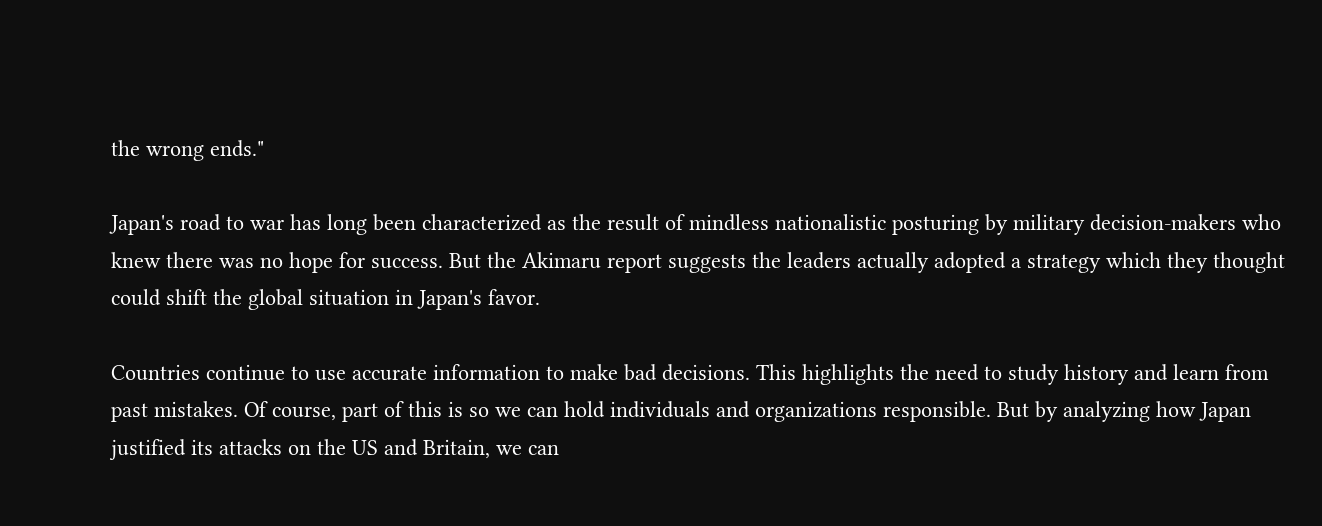the wrong ends."

Japan's road to war has long been characterized as the result of mindless nationalistic posturing by military decision-makers who knew there was no hope for success. But the Akimaru report suggests the leaders actually adopted a strategy which they thought could shift the global situation in Japan's favor.

Countries continue to use accurate information to make bad decisions. This highlights the need to study history and learn from past mistakes. Of course, part of this is so we can hold individuals and organizations responsible. But by analyzing how Japan justified its attacks on the US and Britain, we can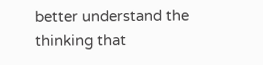better understand the thinking that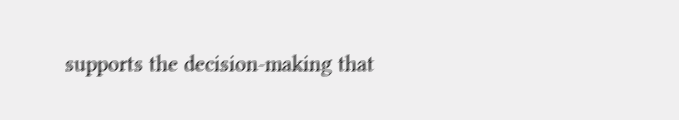supports the decision-making that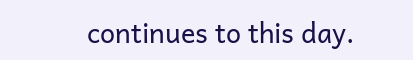continues to this day.